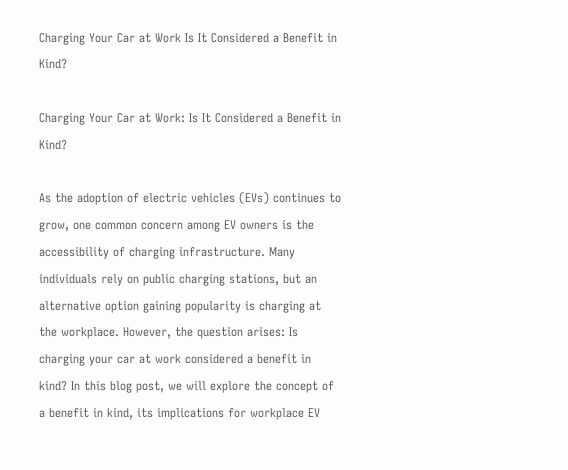Charging Your Car at Work Is It Considered a Benefit in Kind?

Charging Your Car at Work: Is It Considered a Benefit in Kind?

As the adoption of electric vehicles (EVs) continues to grow, one common concern among EV owners is the accessibility of charging infrastructure. Many individuals rely on public charging stations, but an alternative option gaining popularity is charging at the workplace. However, the question arises: Is charging your car at work considered a benefit in kind? In this blog post, we will explore the concept of a benefit in kind, its implications for workplace EV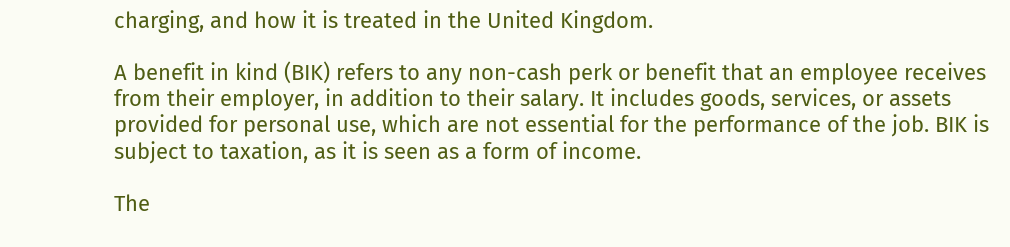charging, and how it is treated in the United Kingdom.

A benefit in kind (BIK) refers to any non-cash perk or benefit that an employee receives from their employer, in addition to their salary. It includes goods, services, or assets provided for personal use, which are not essential for the performance of the job. BIK is subject to taxation, as it is seen as a form of income.

The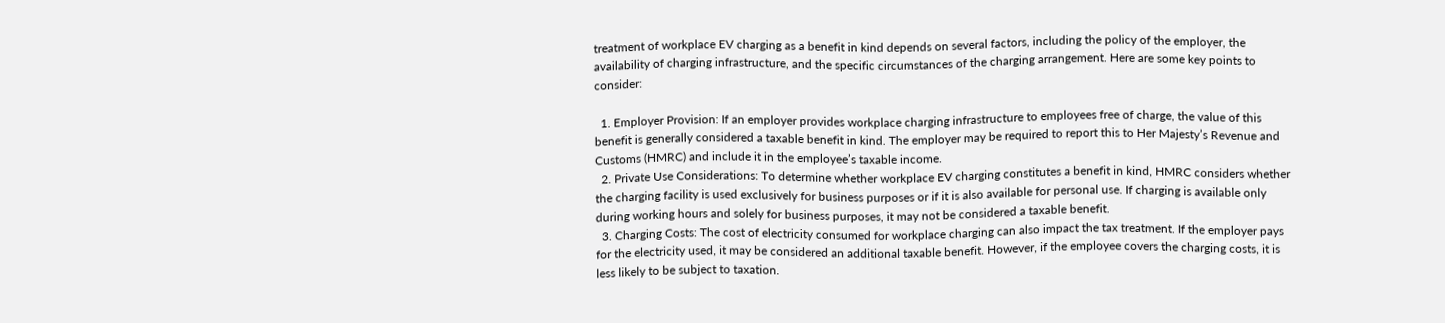treatment of workplace EV charging as a benefit in kind depends on several factors, including the policy of the employer, the availability of charging infrastructure, and the specific circumstances of the charging arrangement. Here are some key points to consider:

  1. Employer Provision: If an employer provides workplace charging infrastructure to employees free of charge, the value of this benefit is generally considered a taxable benefit in kind. The employer may be required to report this to Her Majesty’s Revenue and Customs (HMRC) and include it in the employee’s taxable income.
  2. Private Use Considerations: To determine whether workplace EV charging constitutes a benefit in kind, HMRC considers whether the charging facility is used exclusively for business purposes or if it is also available for personal use. If charging is available only during working hours and solely for business purposes, it may not be considered a taxable benefit.
  3. Charging Costs: The cost of electricity consumed for workplace charging can also impact the tax treatment. If the employer pays for the electricity used, it may be considered an additional taxable benefit. However, if the employee covers the charging costs, it is less likely to be subject to taxation.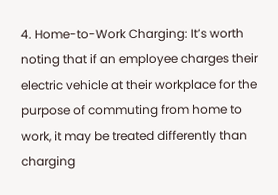4. Home-to-Work Charging: It’s worth noting that if an employee charges their electric vehicle at their workplace for the purpose of commuting from home to work, it may be treated differently than charging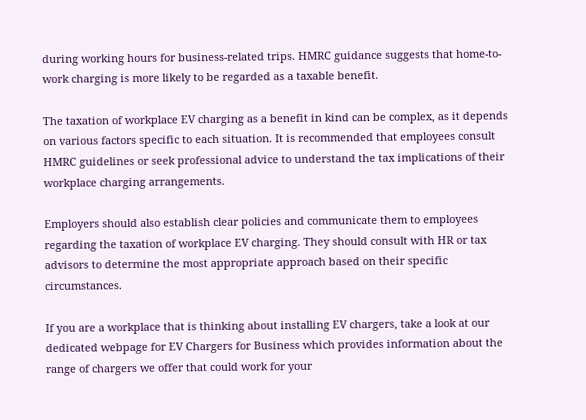during working hours for business-related trips. HMRC guidance suggests that home-to-work charging is more likely to be regarded as a taxable benefit.

The taxation of workplace EV charging as a benefit in kind can be complex, as it depends on various factors specific to each situation. It is recommended that employees consult HMRC guidelines or seek professional advice to understand the tax implications of their workplace charging arrangements.

Employers should also establish clear policies and communicate them to employees regarding the taxation of workplace EV charging. They should consult with HR or tax advisors to determine the most appropriate approach based on their specific circumstances.

If you are a workplace that is thinking about installing EV chargers, take a look at our dedicated webpage for EV Chargers for Business which provides information about the range of chargers we offer that could work for your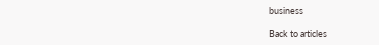business

Back to articles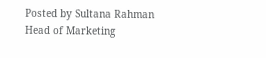Posted by Sultana Rahman
Head of Marketing